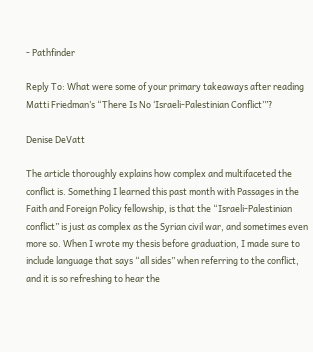- Pathfinder

Reply To: What were some of your primary takeaways after reading Matti Friedman’s “There Is No ‘Israeli-Palestinian Conflict’”?

Denise DeVatt

The article thoroughly explains how complex and multifaceted the conflict is. Something I learned this past month with Passages in the Faith and Foreign Policy fellowship, is that the “Israeli-Palestinian conflict” is just as complex as the Syrian civil war, and sometimes even more so. When I wrote my thesis before graduation, I made sure to include language that says “all sides” when referring to the conflict, and it is so refreshing to hear the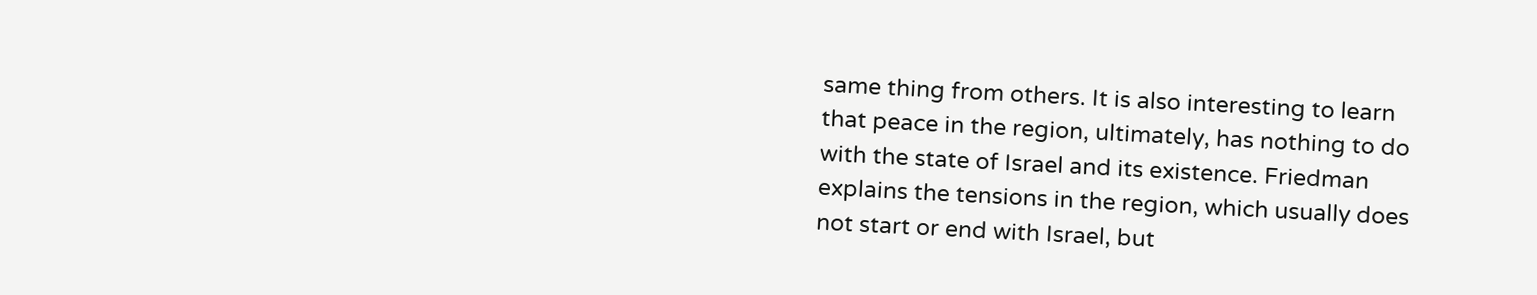same thing from others. It is also interesting to learn that peace in the region, ultimately, has nothing to do with the state of Israel and its existence. Friedman explains the tensions in the region, which usually does not start or end with Israel, but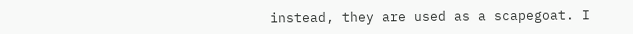instead, they are used as a scapegoat. I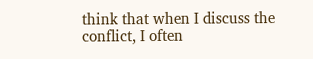think that when I discuss the conflict, I often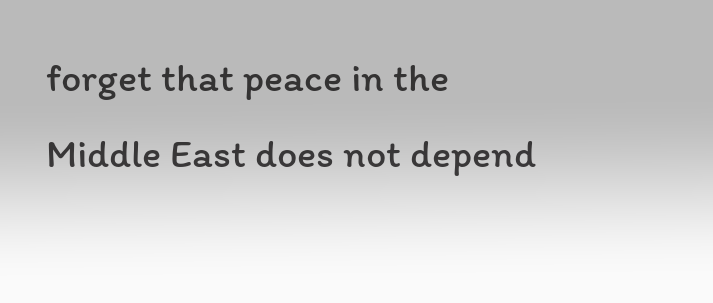forget that peace in the Middle East does not depend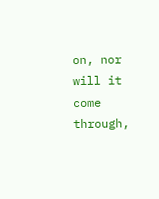on, nor will it come through,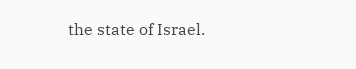the state of Israel.